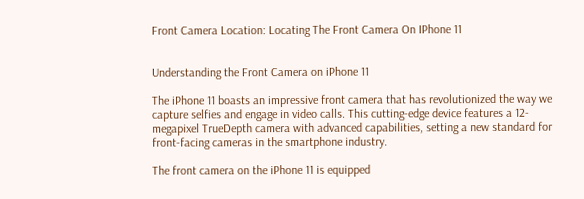Front Camera Location: Locating The Front Camera On IPhone 11


Understanding the Front Camera on iPhone 11

The iPhone 11 boasts an impressive front camera that has revolutionized the way we capture selfies and engage in video calls. This cutting-edge device features a 12-megapixel TrueDepth camera with advanced capabilities, setting a new standard for front-facing cameras in the smartphone industry.

The front camera on the iPhone 11 is equipped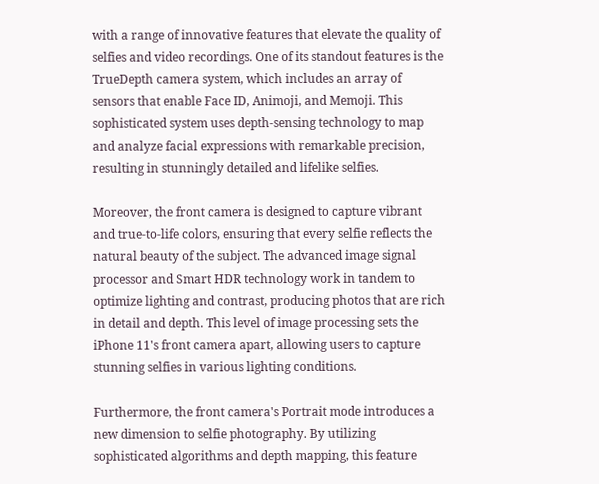with a range of innovative features that elevate the quality of selfies and video recordings. One of its standout features is the TrueDepth camera system, which includes an array of sensors that enable Face ID, Animoji, and Memoji. This sophisticated system uses depth-sensing technology to map and analyze facial expressions with remarkable precision, resulting in stunningly detailed and lifelike selfies.

Moreover, the front camera is designed to capture vibrant and true-to-life colors, ensuring that every selfie reflects the natural beauty of the subject. The advanced image signal processor and Smart HDR technology work in tandem to optimize lighting and contrast, producing photos that are rich in detail and depth. This level of image processing sets the iPhone 11's front camera apart, allowing users to capture stunning selfies in various lighting conditions.

Furthermore, the front camera's Portrait mode introduces a new dimension to selfie photography. By utilizing sophisticated algorithms and depth mapping, this feature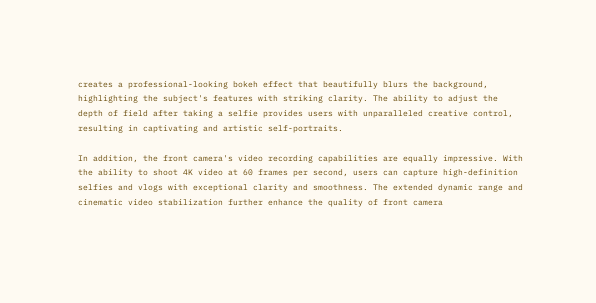creates a professional-looking bokeh effect that beautifully blurs the background, highlighting the subject's features with striking clarity. The ability to adjust the depth of field after taking a selfie provides users with unparalleled creative control, resulting in captivating and artistic self-portraits.

In addition, the front camera's video recording capabilities are equally impressive. With the ability to shoot 4K video at 60 frames per second, users can capture high-definition selfies and vlogs with exceptional clarity and smoothness. The extended dynamic range and cinematic video stabilization further enhance the quality of front camera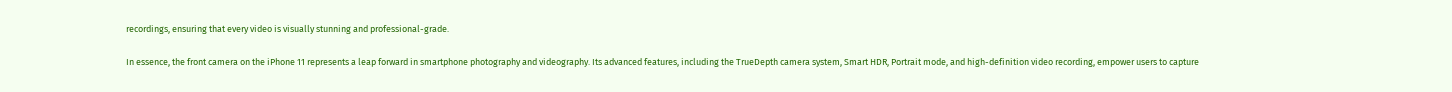recordings, ensuring that every video is visually stunning and professional-grade.

In essence, the front camera on the iPhone 11 represents a leap forward in smartphone photography and videography. Its advanced features, including the TrueDepth camera system, Smart HDR, Portrait mode, and high-definition video recording, empower users to capture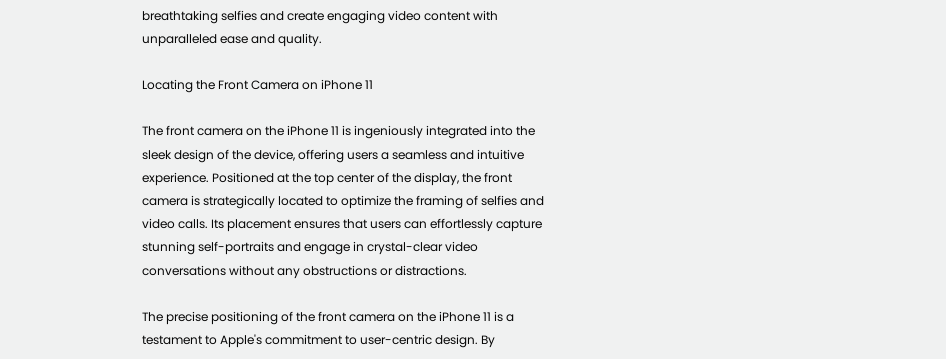breathtaking selfies and create engaging video content with unparalleled ease and quality.

Locating the Front Camera on iPhone 11

The front camera on the iPhone 11 is ingeniously integrated into the sleek design of the device, offering users a seamless and intuitive experience. Positioned at the top center of the display, the front camera is strategically located to optimize the framing of selfies and video calls. Its placement ensures that users can effortlessly capture stunning self-portraits and engage in crystal-clear video conversations without any obstructions or distractions.

The precise positioning of the front camera on the iPhone 11 is a testament to Apple's commitment to user-centric design. By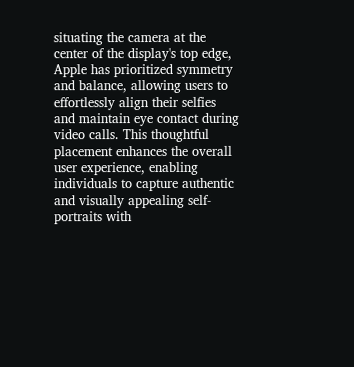situating the camera at the center of the display's top edge, Apple has prioritized symmetry and balance, allowing users to effortlessly align their selfies and maintain eye contact during video calls. This thoughtful placement enhances the overall user experience, enabling individuals to capture authentic and visually appealing self-portraits with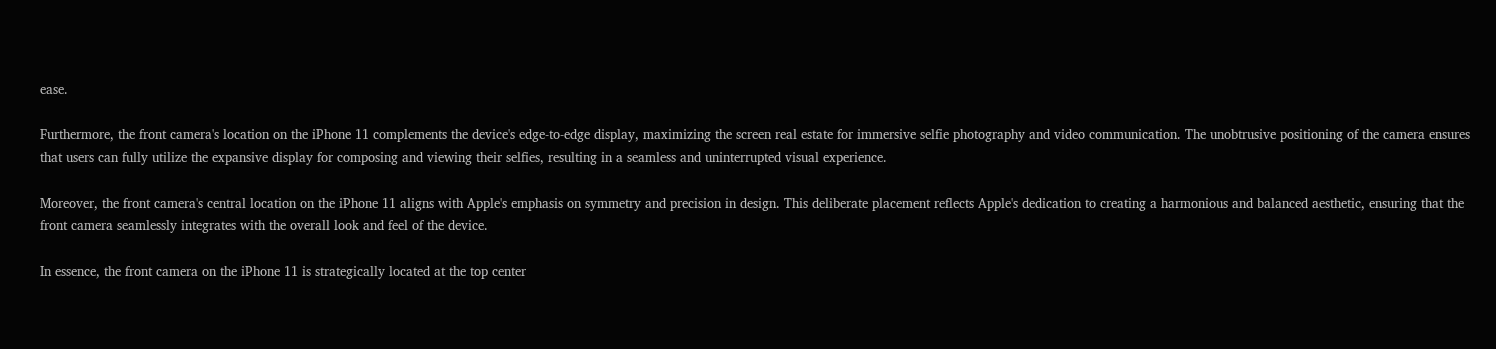ease.

Furthermore, the front camera's location on the iPhone 11 complements the device's edge-to-edge display, maximizing the screen real estate for immersive selfie photography and video communication. The unobtrusive positioning of the camera ensures that users can fully utilize the expansive display for composing and viewing their selfies, resulting in a seamless and uninterrupted visual experience.

Moreover, the front camera's central location on the iPhone 11 aligns with Apple's emphasis on symmetry and precision in design. This deliberate placement reflects Apple's dedication to creating a harmonious and balanced aesthetic, ensuring that the front camera seamlessly integrates with the overall look and feel of the device.

In essence, the front camera on the iPhone 11 is strategically located at the top center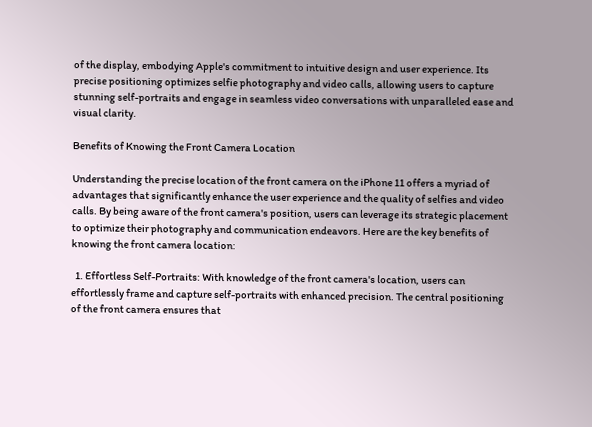of the display, embodying Apple's commitment to intuitive design and user experience. Its precise positioning optimizes selfie photography and video calls, allowing users to capture stunning self-portraits and engage in seamless video conversations with unparalleled ease and visual clarity.

Benefits of Knowing the Front Camera Location

Understanding the precise location of the front camera on the iPhone 11 offers a myriad of advantages that significantly enhance the user experience and the quality of selfies and video calls. By being aware of the front camera's position, users can leverage its strategic placement to optimize their photography and communication endeavors. Here are the key benefits of knowing the front camera location:

  1. Effortless Self-Portraits: With knowledge of the front camera's location, users can effortlessly frame and capture self-portraits with enhanced precision. The central positioning of the front camera ensures that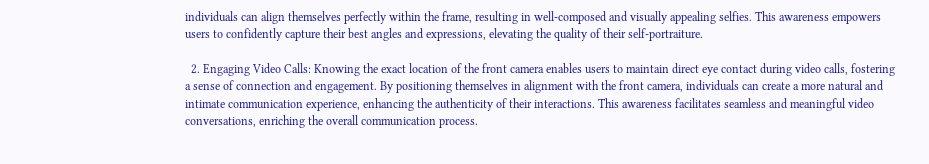individuals can align themselves perfectly within the frame, resulting in well-composed and visually appealing selfies. This awareness empowers users to confidently capture their best angles and expressions, elevating the quality of their self-portraiture.

  2. Engaging Video Calls: Knowing the exact location of the front camera enables users to maintain direct eye contact during video calls, fostering a sense of connection and engagement. By positioning themselves in alignment with the front camera, individuals can create a more natural and intimate communication experience, enhancing the authenticity of their interactions. This awareness facilitates seamless and meaningful video conversations, enriching the overall communication process.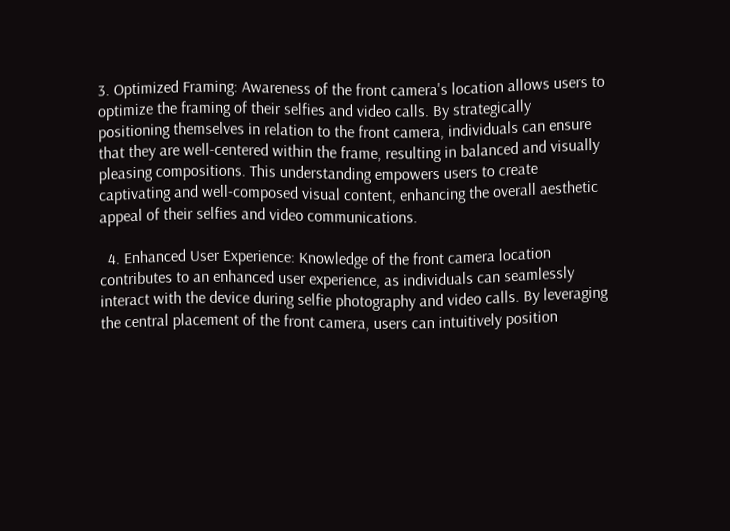3. Optimized Framing: Awareness of the front camera's location allows users to optimize the framing of their selfies and video calls. By strategically positioning themselves in relation to the front camera, individuals can ensure that they are well-centered within the frame, resulting in balanced and visually pleasing compositions. This understanding empowers users to create captivating and well-composed visual content, enhancing the overall aesthetic appeal of their selfies and video communications.

  4. Enhanced User Experience: Knowledge of the front camera location contributes to an enhanced user experience, as individuals can seamlessly interact with the device during selfie photography and video calls. By leveraging the central placement of the front camera, users can intuitively position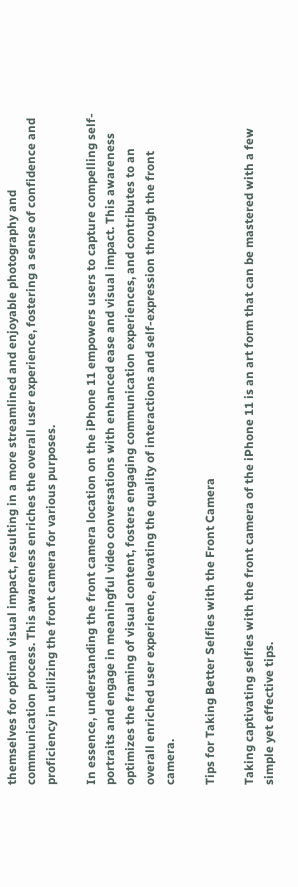themselves for optimal visual impact, resulting in a more streamlined and enjoyable photography and communication process. This awareness enriches the overall user experience, fostering a sense of confidence and proficiency in utilizing the front camera for various purposes.

In essence, understanding the front camera location on the iPhone 11 empowers users to capture compelling self-portraits and engage in meaningful video conversations with enhanced ease and visual impact. This awareness optimizes the framing of visual content, fosters engaging communication experiences, and contributes to an overall enriched user experience, elevating the quality of interactions and self-expression through the front camera.

Tips for Taking Better Selfies with the Front Camera

Taking captivating selfies with the front camera of the iPhone 11 is an art form that can be mastered with a few simple yet effective tips.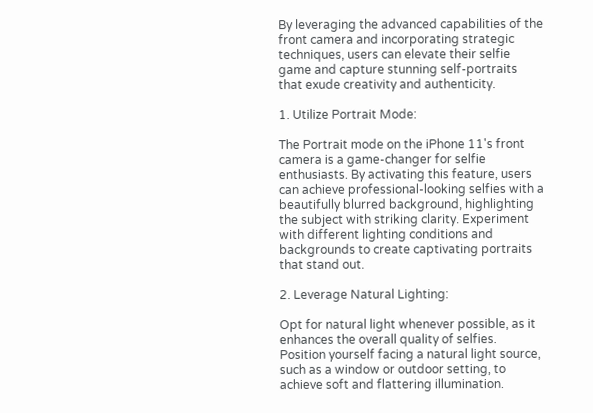By leveraging the advanced capabilities of the front camera and incorporating strategic techniques, users can elevate their selfie game and capture stunning self-portraits that exude creativity and authenticity.

1. Utilize Portrait Mode:

The Portrait mode on the iPhone 11's front camera is a game-changer for selfie enthusiasts. By activating this feature, users can achieve professional-looking selfies with a beautifully blurred background, highlighting the subject with striking clarity. Experiment with different lighting conditions and backgrounds to create captivating portraits that stand out.

2. Leverage Natural Lighting:

Opt for natural light whenever possible, as it enhances the overall quality of selfies. Position yourself facing a natural light source, such as a window or outdoor setting, to achieve soft and flattering illumination.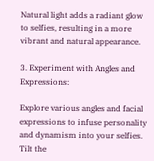Natural light adds a radiant glow to selfies, resulting in a more vibrant and natural appearance.

3. Experiment with Angles and Expressions:

Explore various angles and facial expressions to infuse personality and dynamism into your selfies. Tilt the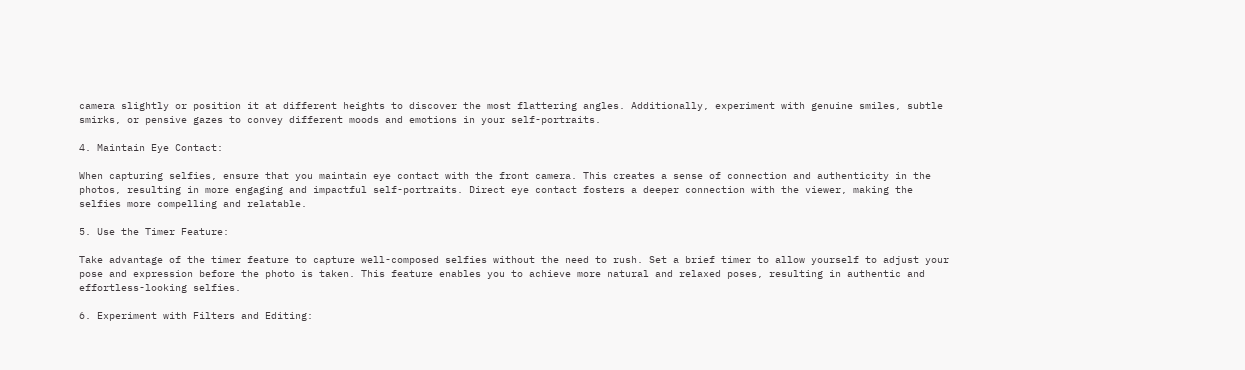camera slightly or position it at different heights to discover the most flattering angles. Additionally, experiment with genuine smiles, subtle smirks, or pensive gazes to convey different moods and emotions in your self-portraits.

4. Maintain Eye Contact:

When capturing selfies, ensure that you maintain eye contact with the front camera. This creates a sense of connection and authenticity in the photos, resulting in more engaging and impactful self-portraits. Direct eye contact fosters a deeper connection with the viewer, making the selfies more compelling and relatable.

5. Use the Timer Feature:

Take advantage of the timer feature to capture well-composed selfies without the need to rush. Set a brief timer to allow yourself to adjust your pose and expression before the photo is taken. This feature enables you to achieve more natural and relaxed poses, resulting in authentic and effortless-looking selfies.

6. Experiment with Filters and Editing: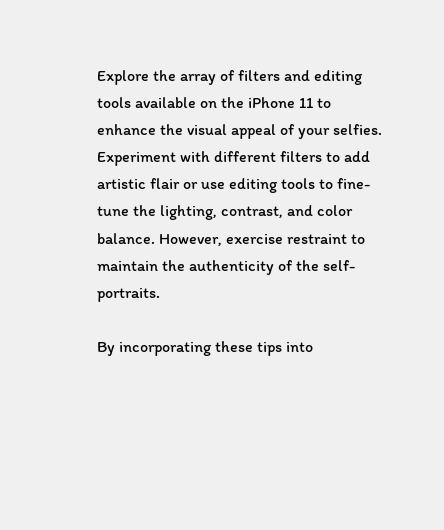Explore the array of filters and editing tools available on the iPhone 11 to enhance the visual appeal of your selfies. Experiment with different filters to add artistic flair or use editing tools to fine-tune the lighting, contrast, and color balance. However, exercise restraint to maintain the authenticity of the self-portraits.

By incorporating these tips into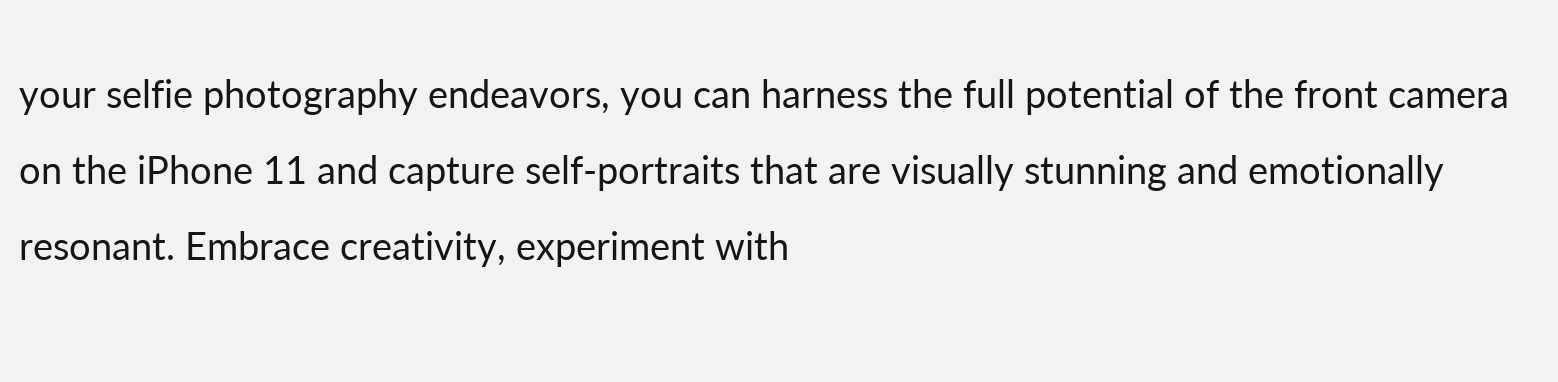your selfie photography endeavors, you can harness the full potential of the front camera on the iPhone 11 and capture self-portraits that are visually stunning and emotionally resonant. Embrace creativity, experiment with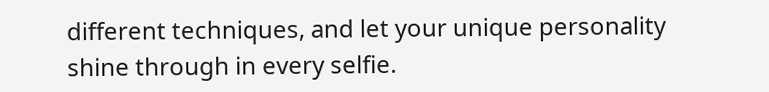different techniques, and let your unique personality shine through in every selfie.